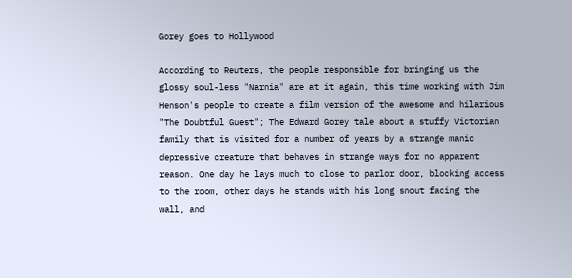Gorey goes to Hollywood

According to Reuters, the people responsible for bringing us the glossy soul-less "Narnia" are at it again, this time working with Jim Henson's people to create a film version of the awesome and hilarious "The Doubtful Guest"; The Edward Gorey tale about a stuffy Victorian family that is visited for a number of years by a strange manic depressive creature that behaves in strange ways for no apparent reason. One day he lays much to close to parlor door, blocking access to the room, other days he stands with his long snout facing the wall, and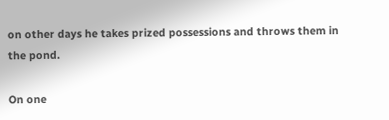on other days he takes prized possessions and throws them in the pond.

On one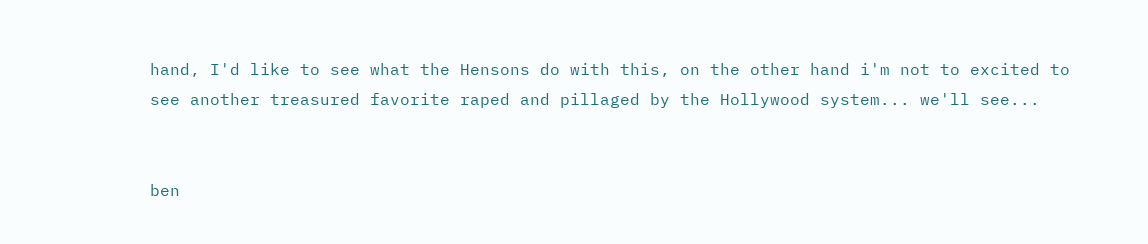hand, I'd like to see what the Hensons do with this, on the other hand i'm not to excited to see another treasured favorite raped and pillaged by the Hollywood system... we'll see...


ben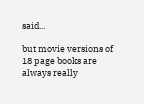said...

but movie versions of 18 page books are always really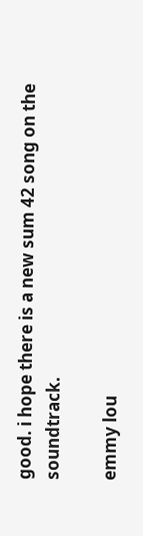good. i hope there is a new sum 42 song on the soundtrack.

emmy lou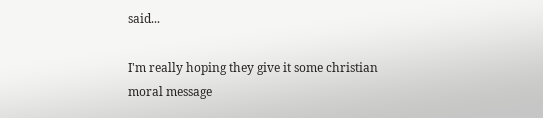said...

I'm really hoping they give it some christian moral message